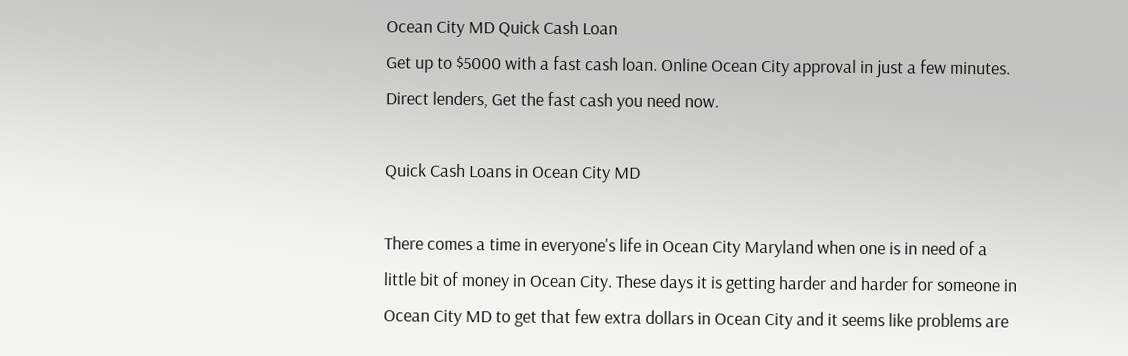Ocean City MD Quick Cash Loan
Get up to $5000 with a fast cash loan. Online Ocean City approval in just a few minutes. Direct lenders, Get the fast cash you need now.

Quick Cash Loans in Ocean City MD

There comes a time in everyone's life in Ocean City Maryland when one is in need of a little bit of money in Ocean City. These days it is getting harder and harder for someone in Ocean City MD to get that few extra dollars in Ocean City and it seems like problems are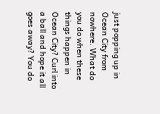just popping up in Ocean City from nowhere. What do you do when these things happen in Ocean City? Curl into a ball and hope it all goes away? You do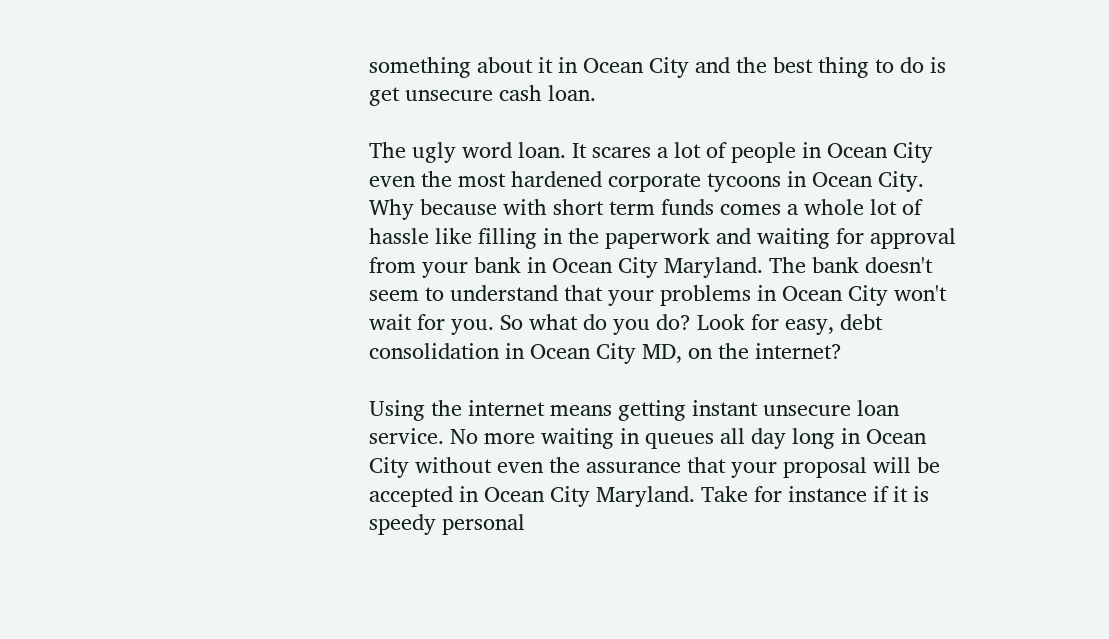something about it in Ocean City and the best thing to do is get unsecure cash loan.

The ugly word loan. It scares a lot of people in Ocean City even the most hardened corporate tycoons in Ocean City. Why because with short term funds comes a whole lot of hassle like filling in the paperwork and waiting for approval from your bank in Ocean City Maryland. The bank doesn't seem to understand that your problems in Ocean City won't wait for you. So what do you do? Look for easy, debt consolidation in Ocean City MD, on the internet?

Using the internet means getting instant unsecure loan service. No more waiting in queues all day long in Ocean City without even the assurance that your proposal will be accepted in Ocean City Maryland. Take for instance if it is speedy personal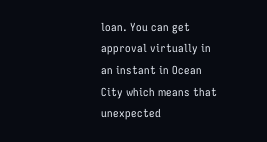loan. You can get approval virtually in an instant in Ocean City which means that unexpected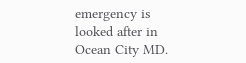emergency is looked after in Ocean City MD.